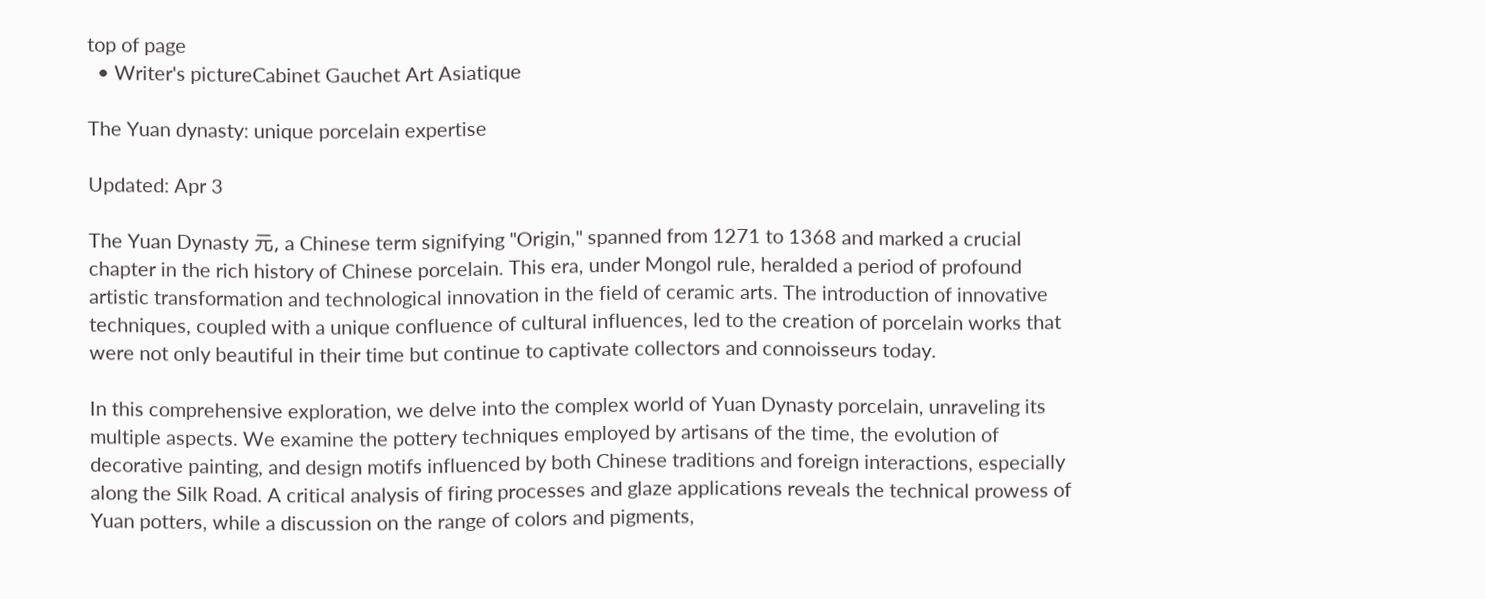top of page
  • Writer's pictureCabinet Gauchet Art Asiatique

The Yuan dynasty: unique porcelain expertise

Updated: Apr 3

The Yuan Dynasty 元, a Chinese term signifying "Origin," spanned from 1271 to 1368 and marked a crucial chapter in the rich history of Chinese porcelain. This era, under Mongol rule, heralded a period of profound artistic transformation and technological innovation in the field of ceramic arts. The introduction of innovative techniques, coupled with a unique confluence of cultural influences, led to the creation of porcelain works that were not only beautiful in their time but continue to captivate collectors and connoisseurs today.

In this comprehensive exploration, we delve into the complex world of Yuan Dynasty porcelain, unraveling its multiple aspects. We examine the pottery techniques employed by artisans of the time, the evolution of decorative painting, and design motifs influenced by both Chinese traditions and foreign interactions, especially along the Silk Road. A critical analysis of firing processes and glaze applications reveals the technical prowess of Yuan potters, while a discussion on the range of colors and pigments,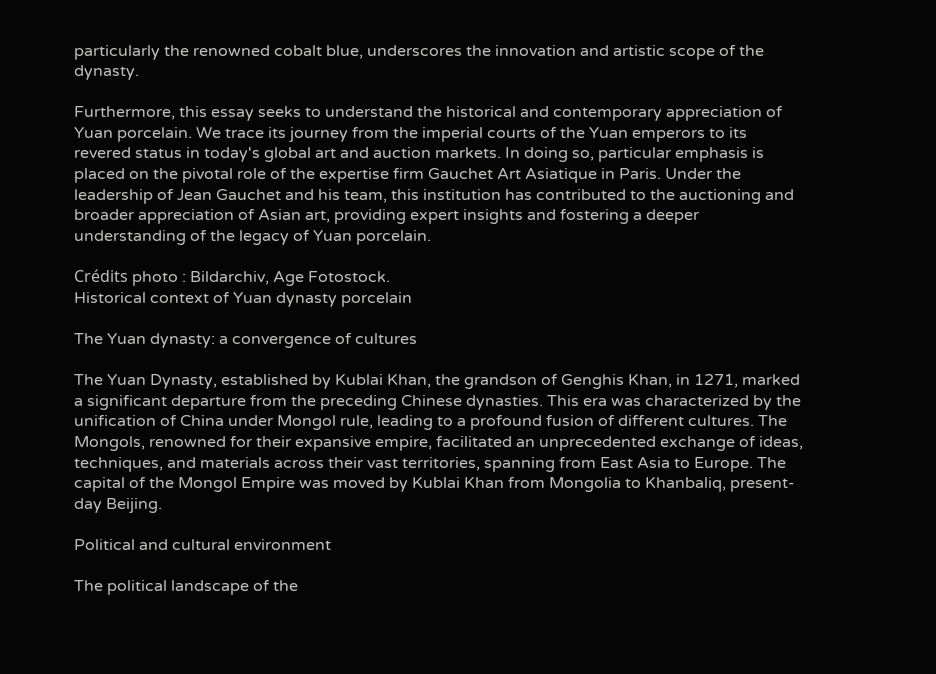particularly the renowned cobalt blue, underscores the innovation and artistic scope of the dynasty.

Furthermore, this essay seeks to understand the historical and contemporary appreciation of Yuan porcelain. We trace its journey from the imperial courts of the Yuan emperors to its revered status in today's global art and auction markets. In doing so, particular emphasis is placed on the pivotal role of the expertise firm Gauchet Art Asiatique in Paris. Under the leadership of Jean Gauchet and his team, this institution has contributed to the auctioning and broader appreciation of Asian art, providing expert insights and fostering a deeper understanding of the legacy of Yuan porcelain.

Crédits photo : Bildarchiv, Age Fotostock.
Historical context of Yuan dynasty porcelain

The Yuan dynasty: a convergence of cultures

The Yuan Dynasty, established by Kublai Khan, the grandson of Genghis Khan, in 1271, marked a significant departure from the preceding Chinese dynasties. This era was characterized by the unification of China under Mongol rule, leading to a profound fusion of different cultures. The Mongols, renowned for their expansive empire, facilitated an unprecedented exchange of ideas, techniques, and materials across their vast territories, spanning from East Asia to Europe. The capital of the Mongol Empire was moved by Kublai Khan from Mongolia to Khanbaliq, present-day Beijing.

Political and cultural environment

The political landscape of the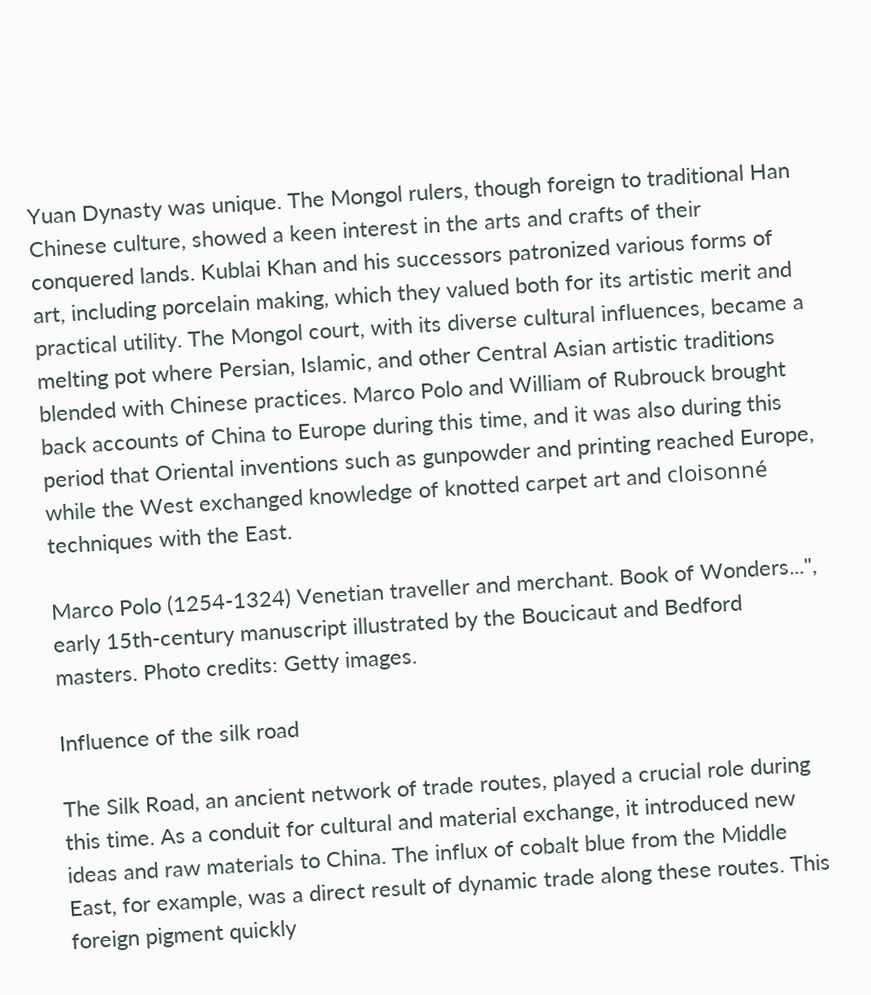Yuan Dynasty was unique. The Mongol rulers, though foreign to traditional Han Chinese culture, showed a keen interest in the arts and crafts of their conquered lands. Kublai Khan and his successors patronized various forms of art, including porcelain making, which they valued both for its artistic merit and practical utility. The Mongol court, with its diverse cultural influences, became a melting pot where Persian, Islamic, and other Central Asian artistic traditions blended with Chinese practices. Marco Polo and William of Rubrouck brought back accounts of China to Europe during this time, and it was also during this period that Oriental inventions such as gunpowder and printing reached Europe, while the West exchanged knowledge of knotted carpet art and cloisonné techniques with the East.

Marco Polo (1254-1324) Venetian traveller and merchant. Book of Wonders...", early 15th-century manuscript illustrated by the Boucicaut and Bedford masters. Photo credits: Getty images.

Influence of the silk road

The Silk Road, an ancient network of trade routes, played a crucial role during this time. As a conduit for cultural and material exchange, it introduced new ideas and raw materials to China. The influx of cobalt blue from the Middle East, for example, was a direct result of dynamic trade along these routes. This foreign pigment quickly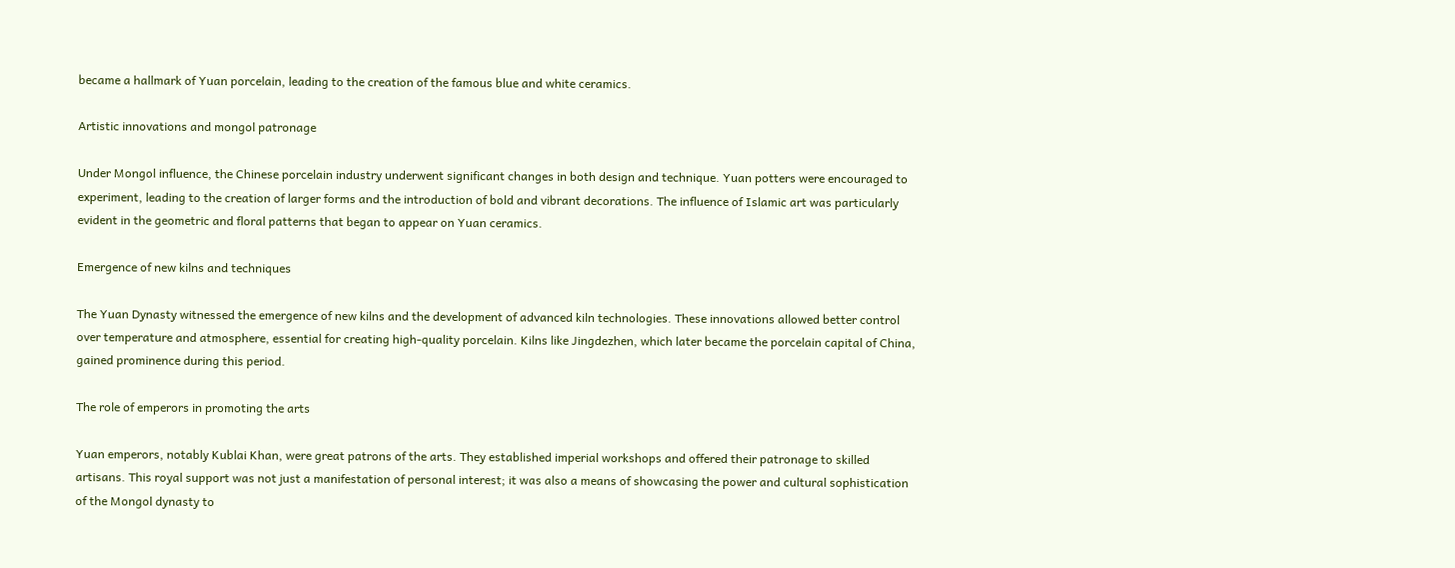became a hallmark of Yuan porcelain, leading to the creation of the famous blue and white ceramics.

Artistic innovations and mongol patronage

Under Mongol influence, the Chinese porcelain industry underwent significant changes in both design and technique. Yuan potters were encouraged to experiment, leading to the creation of larger forms and the introduction of bold and vibrant decorations. The influence of Islamic art was particularly evident in the geometric and floral patterns that began to appear on Yuan ceramics.

Emergence of new kilns and techniques

The Yuan Dynasty witnessed the emergence of new kilns and the development of advanced kiln technologies. These innovations allowed better control over temperature and atmosphere, essential for creating high-quality porcelain. Kilns like Jingdezhen, which later became the porcelain capital of China, gained prominence during this period.

The role of emperors in promoting the arts

Yuan emperors, notably Kublai Khan, were great patrons of the arts. They established imperial workshops and offered their patronage to skilled artisans. This royal support was not just a manifestation of personal interest; it was also a means of showcasing the power and cultural sophistication of the Mongol dynasty to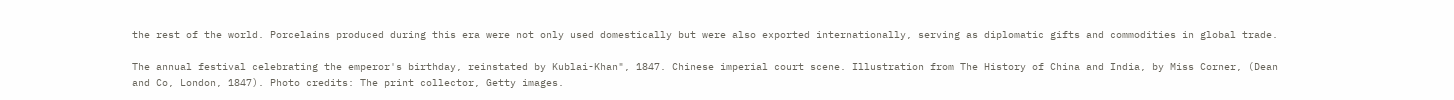the rest of the world. Porcelains produced during this era were not only used domestically but were also exported internationally, serving as diplomatic gifts and commodities in global trade.

The annual festival celebrating the emperor's birthday, reinstated by Kublai-Khan", 1847. Chinese imperial court scene. Illustration from The History of China and India, by Miss Corner, (Dean and Co, London, 1847). Photo credits: The print collector, Getty images.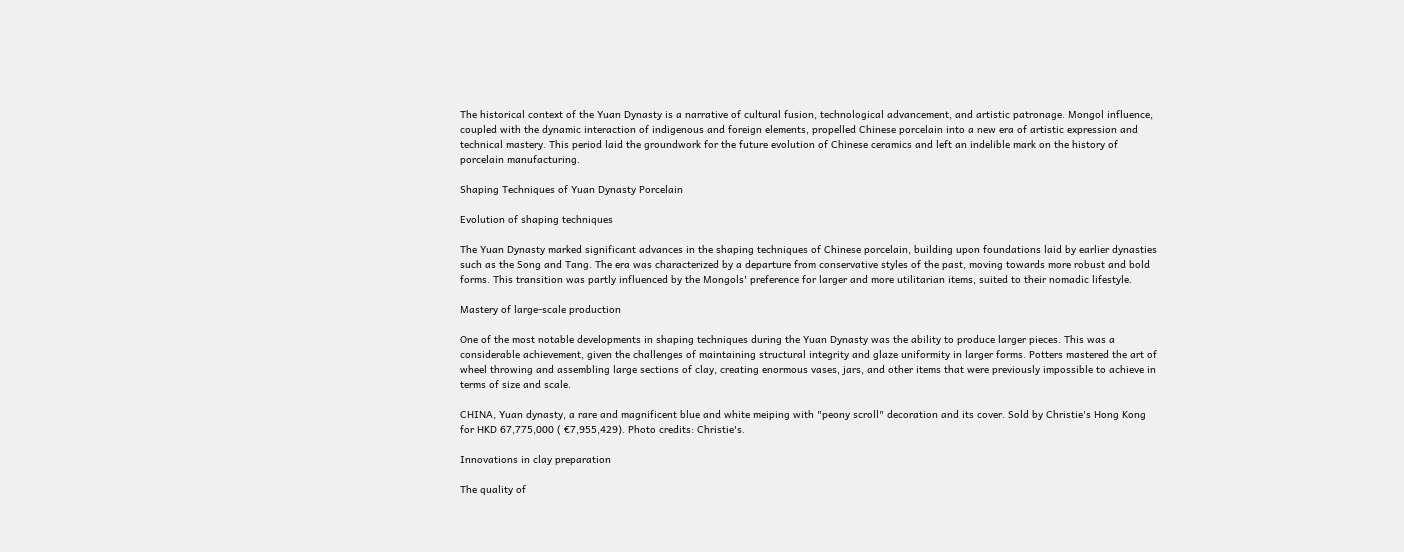The historical context of the Yuan Dynasty is a narrative of cultural fusion, technological advancement, and artistic patronage. Mongol influence, coupled with the dynamic interaction of indigenous and foreign elements, propelled Chinese porcelain into a new era of artistic expression and technical mastery. This period laid the groundwork for the future evolution of Chinese ceramics and left an indelible mark on the history of porcelain manufacturing.

Shaping Techniques of Yuan Dynasty Porcelain

Evolution of shaping techniques

The Yuan Dynasty marked significant advances in the shaping techniques of Chinese porcelain, building upon foundations laid by earlier dynasties such as the Song and Tang. The era was characterized by a departure from conservative styles of the past, moving towards more robust and bold forms. This transition was partly influenced by the Mongols' preference for larger and more utilitarian items, suited to their nomadic lifestyle.

Mastery of large-scale production

One of the most notable developments in shaping techniques during the Yuan Dynasty was the ability to produce larger pieces. This was a considerable achievement, given the challenges of maintaining structural integrity and glaze uniformity in larger forms. Potters mastered the art of wheel throwing and assembling large sections of clay, creating enormous vases, jars, and other items that were previously impossible to achieve in terms of size and scale.

CHINA, Yuan dynasty, a rare and magnificent blue and white meiping with "peony scroll" decoration and its cover. Sold by Christie's Hong Kong for HKD 67,775,000 ( €7,955,429). Photo credits: Christie's.

Innovations in clay preparation

The quality of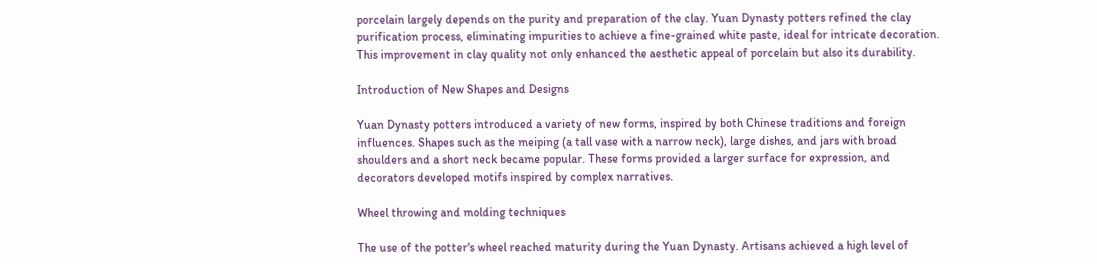porcelain largely depends on the purity and preparation of the clay. Yuan Dynasty potters refined the clay purification process, eliminating impurities to achieve a fine-grained white paste, ideal for intricate decoration. This improvement in clay quality not only enhanced the aesthetic appeal of porcelain but also its durability.

Introduction of New Shapes and Designs

Yuan Dynasty potters introduced a variety of new forms, inspired by both Chinese traditions and foreign influences. Shapes such as the meiping (a tall vase with a narrow neck), large dishes, and jars with broad shoulders and a short neck became popular. These forms provided a larger surface for expression, and decorators developed motifs inspired by complex narratives.

Wheel throwing and molding techniques

The use of the potter's wheel reached maturity during the Yuan Dynasty. Artisans achieved a high level of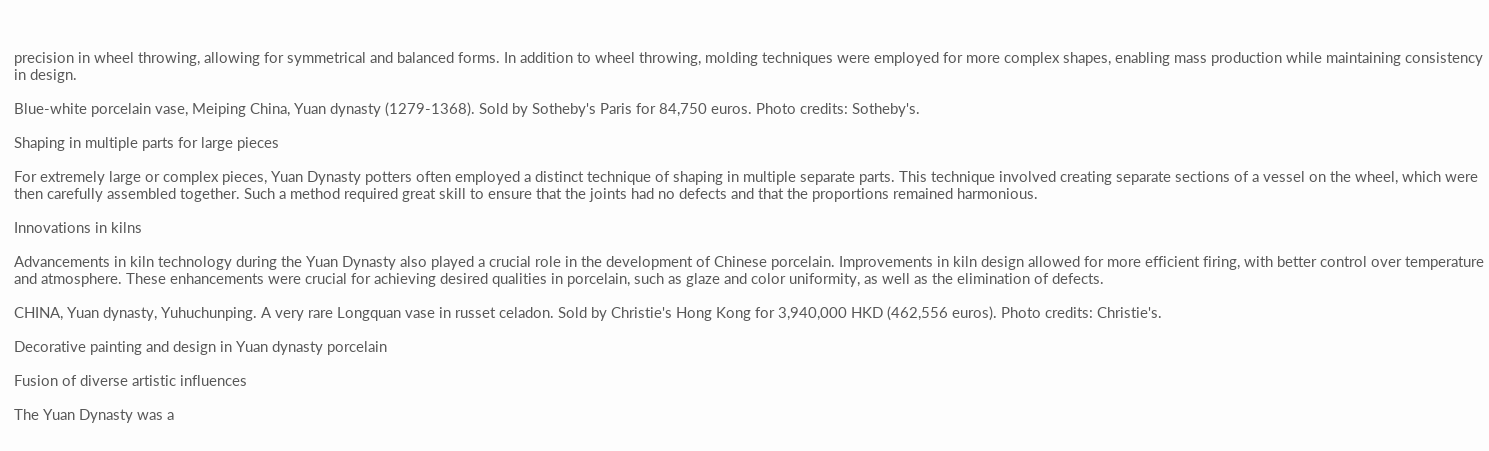precision in wheel throwing, allowing for symmetrical and balanced forms. In addition to wheel throwing, molding techniques were employed for more complex shapes, enabling mass production while maintaining consistency in design.

Blue-white porcelain vase, Meiping China, Yuan dynasty (1279-1368). Sold by Sotheby's Paris for 84,750 euros. Photo credits: Sotheby's.

Shaping in multiple parts for large pieces

For extremely large or complex pieces, Yuan Dynasty potters often employed a distinct technique of shaping in multiple separate parts. This technique involved creating separate sections of a vessel on the wheel, which were then carefully assembled together. Such a method required great skill to ensure that the joints had no defects and that the proportions remained harmonious.

Innovations in kilns

Advancements in kiln technology during the Yuan Dynasty also played a crucial role in the development of Chinese porcelain. Improvements in kiln design allowed for more efficient firing, with better control over temperature and atmosphere. These enhancements were crucial for achieving desired qualities in porcelain, such as glaze and color uniformity, as well as the elimination of defects.

CHINA, Yuan dynasty, Yuhuchunping. A very rare Longquan vase in russet celadon. Sold by Christie's Hong Kong for 3,940,000 HKD (462,556 euros). Photo credits: Christie's.

Decorative painting and design in Yuan dynasty porcelain

Fusion of diverse artistic influences

The Yuan Dynasty was a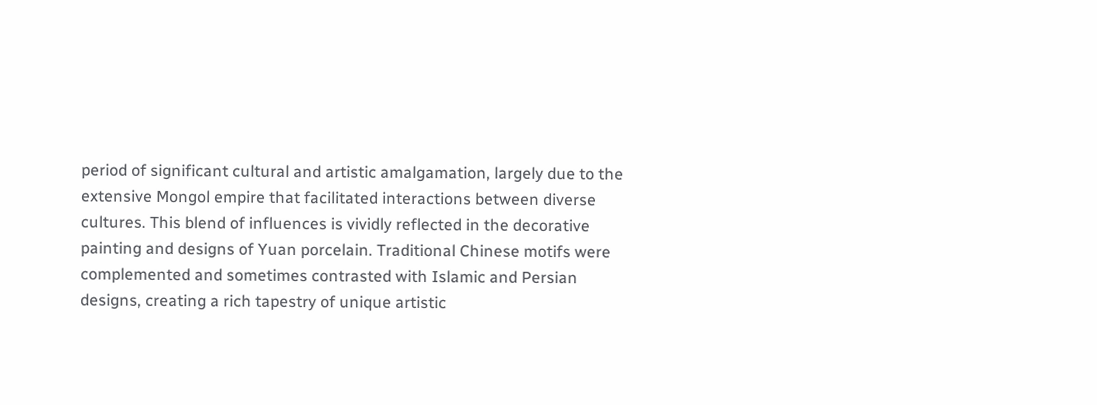period of significant cultural and artistic amalgamation, largely due to the extensive Mongol empire that facilitated interactions between diverse cultures. This blend of influences is vividly reflected in the decorative painting and designs of Yuan porcelain. Traditional Chinese motifs were complemented and sometimes contrasted with Islamic and Persian designs, creating a rich tapestry of unique artistic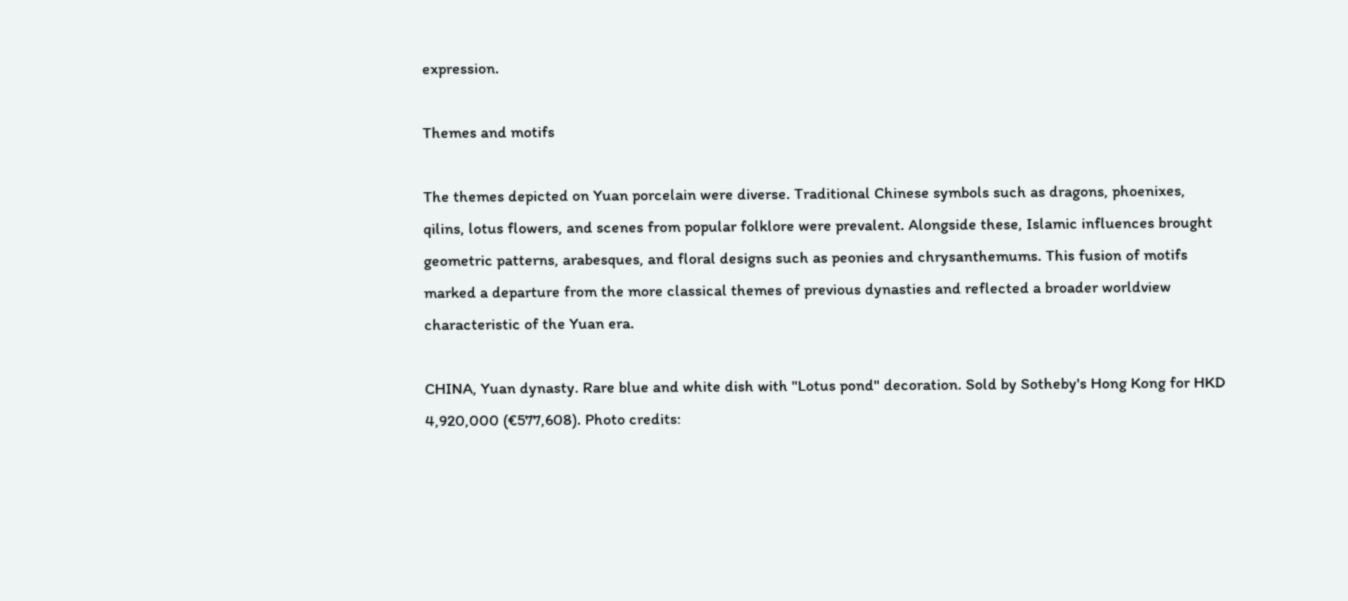expression.

Themes and motifs

The themes depicted on Yuan porcelain were diverse. Traditional Chinese symbols such as dragons, phoenixes, qilins, lotus flowers, and scenes from popular folklore were prevalent. Alongside these, Islamic influences brought geometric patterns, arabesques, and floral designs such as peonies and chrysanthemums. This fusion of motifs marked a departure from the more classical themes of previous dynasties and reflected a broader worldview characteristic of the Yuan era.

CHINA, Yuan dynasty. Rare blue and white dish with "Lotus pond" decoration. Sold by Sotheby's Hong Kong for HKD 4,920,000 (€577,608). Photo credits: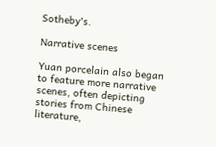Sotheby's.

Narrative scenes

Yuan porcelain also began to feature more narrative scenes, often depicting stories from Chinese literature,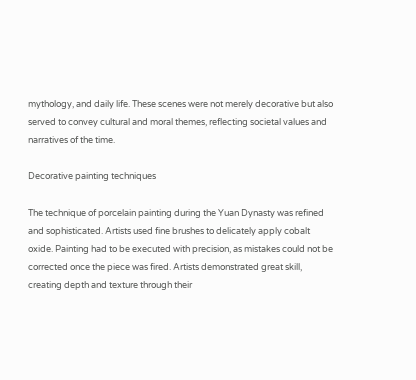mythology, and daily life. These scenes were not merely decorative but also served to convey cultural and moral themes, reflecting societal values and narratives of the time.

Decorative painting techniques

The technique of porcelain painting during the Yuan Dynasty was refined and sophisticated. Artists used fine brushes to delicately apply cobalt oxide. Painting had to be executed with precision, as mistakes could not be corrected once the piece was fired. Artists demonstrated great skill, creating depth and texture through their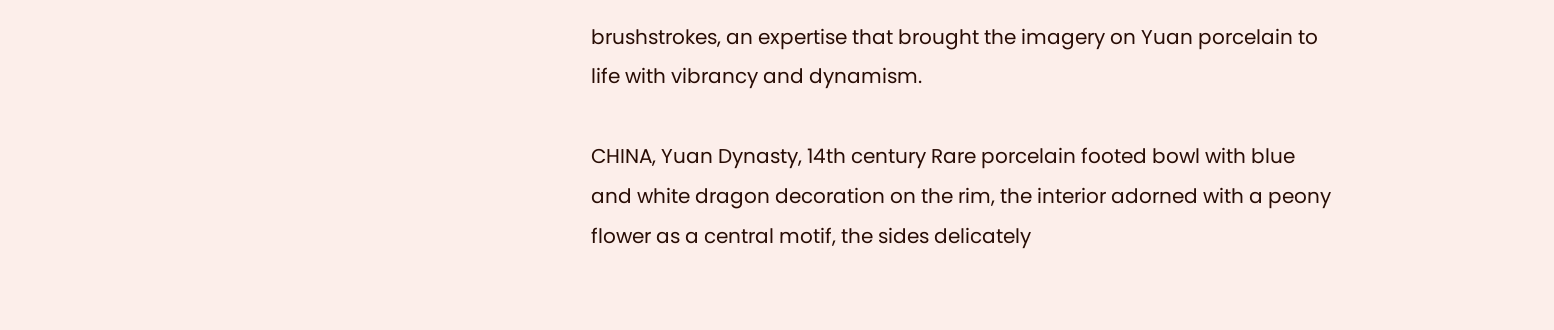brushstrokes, an expertise that brought the imagery on Yuan porcelain to life with vibrancy and dynamism.

CHINA, Yuan Dynasty, 14th century Rare porcelain footed bowl with blue and white dragon decoration on the rim, the interior adorned with a peony flower as a central motif, the sides delicately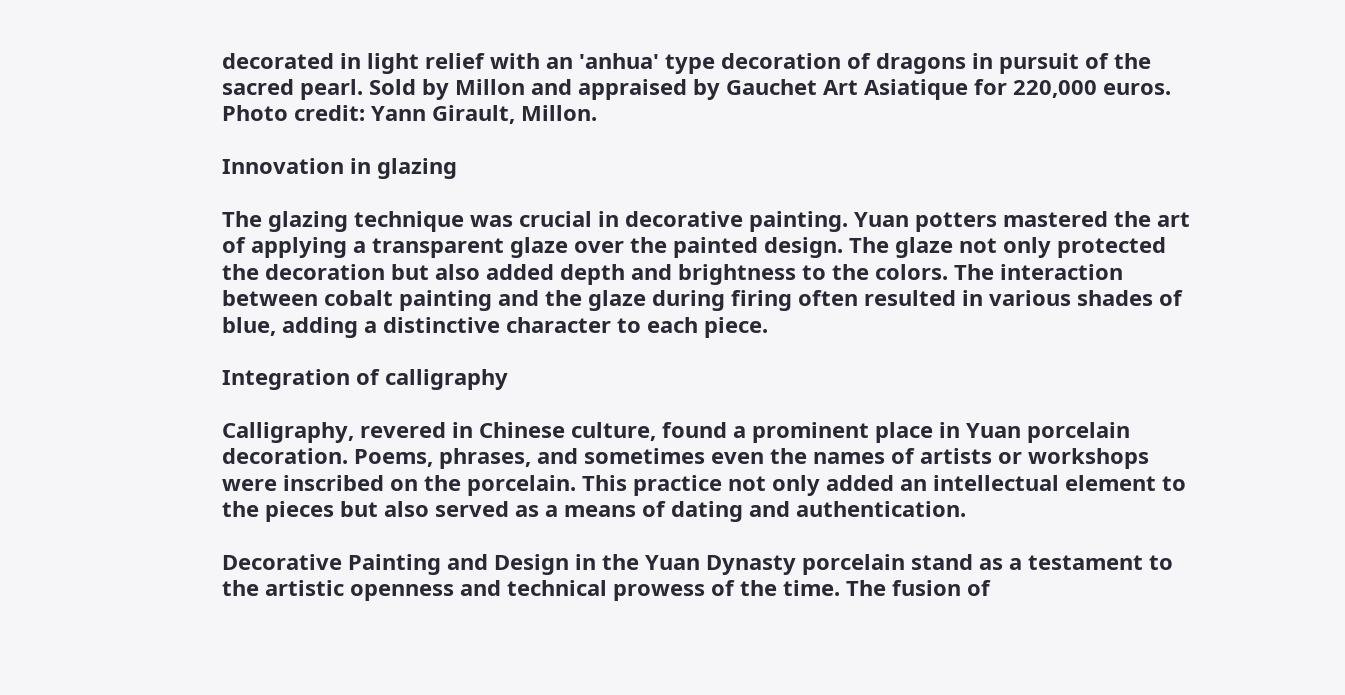decorated in light relief with an 'anhua' type decoration of dragons in pursuit of the sacred pearl. Sold by Millon and appraised by Gauchet Art Asiatique for 220,000 euros. Photo credit: Yann Girault, Millon.

Innovation in glazing

The glazing technique was crucial in decorative painting. Yuan potters mastered the art of applying a transparent glaze over the painted design. The glaze not only protected the decoration but also added depth and brightness to the colors. The interaction between cobalt painting and the glaze during firing often resulted in various shades of blue, adding a distinctive character to each piece.

Integration of calligraphy

Calligraphy, revered in Chinese culture, found a prominent place in Yuan porcelain decoration. Poems, phrases, and sometimes even the names of artists or workshops were inscribed on the porcelain. This practice not only added an intellectual element to the pieces but also served as a means of dating and authentication.

Decorative Painting and Design in the Yuan Dynasty porcelain stand as a testament to the artistic openness and technical prowess of the time. The fusion of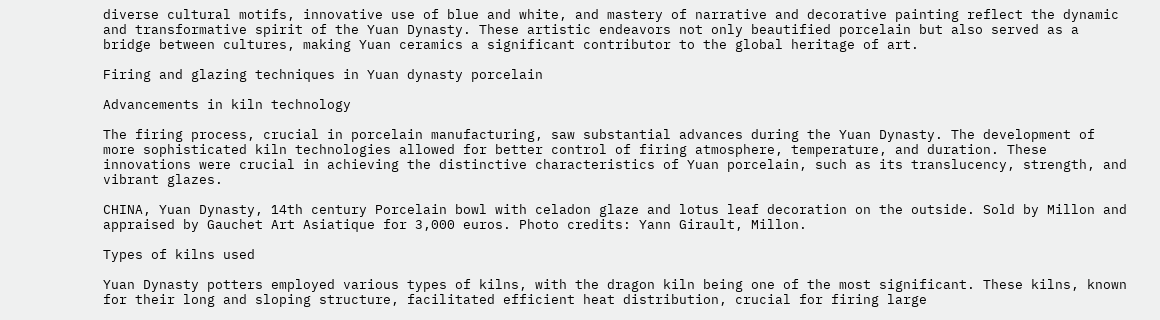diverse cultural motifs, innovative use of blue and white, and mastery of narrative and decorative painting reflect the dynamic and transformative spirit of the Yuan Dynasty. These artistic endeavors not only beautified porcelain but also served as a bridge between cultures, making Yuan ceramics a significant contributor to the global heritage of art.

Firing and glazing techniques in Yuan dynasty porcelain

Advancements in kiln technology

The firing process, crucial in porcelain manufacturing, saw substantial advances during the Yuan Dynasty. The development of more sophisticated kiln technologies allowed for better control of firing atmosphere, temperature, and duration. These innovations were crucial in achieving the distinctive characteristics of Yuan porcelain, such as its translucency, strength, and vibrant glazes.

CHINA, Yuan Dynasty, 14th century Porcelain bowl with celadon glaze and lotus leaf decoration on the outside. Sold by Millon and appraised by Gauchet Art Asiatique for 3,000 euros. Photo credits: Yann Girault, Millon.

Types of kilns used

Yuan Dynasty potters employed various types of kilns, with the dragon kiln being one of the most significant. These kilns, known for their long and sloping structure, facilitated efficient heat distribution, crucial for firing large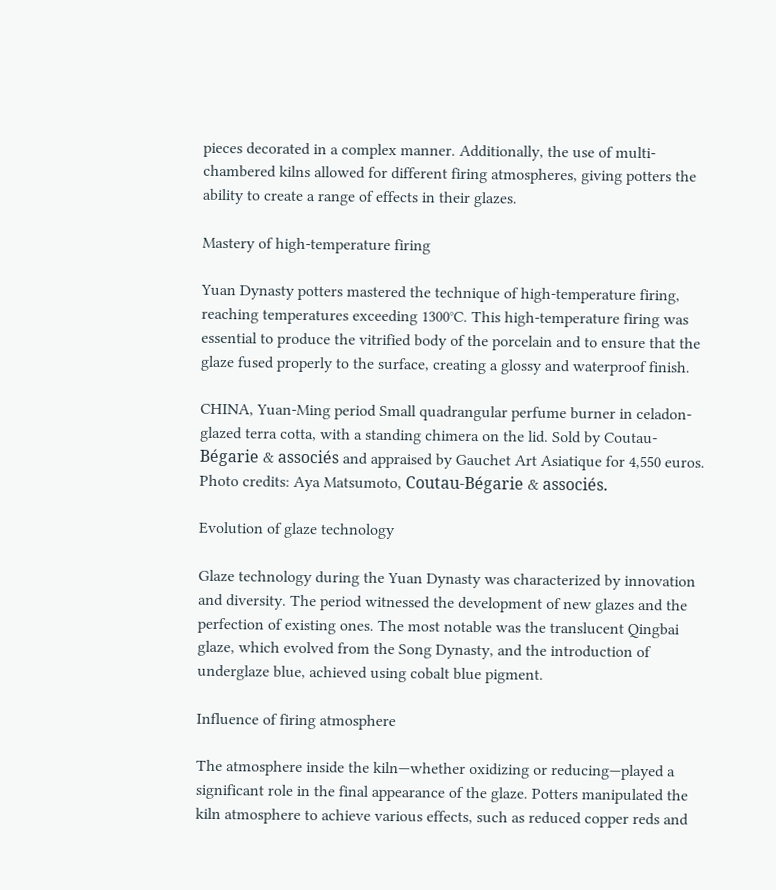pieces decorated in a complex manner. Additionally, the use of multi-chambered kilns allowed for different firing atmospheres, giving potters the ability to create a range of effects in their glazes.

Mastery of high-temperature firing

Yuan Dynasty potters mastered the technique of high-temperature firing, reaching temperatures exceeding 1300°C. This high-temperature firing was essential to produce the vitrified body of the porcelain and to ensure that the glaze fused properly to the surface, creating a glossy and waterproof finish.

CHINA, Yuan-Ming period Small quadrangular perfume burner in celadon-glazed terra cotta, with a standing chimera on the lid. Sold by Coutau-Bégarie & associés and appraised by Gauchet Art Asiatique for 4,550 euros. Photo credits: Aya Matsumoto, Coutau-Bégarie & associés.

Evolution of glaze technology

Glaze technology during the Yuan Dynasty was characterized by innovation and diversity. The period witnessed the development of new glazes and the perfection of existing ones. The most notable was the translucent Qingbai glaze, which evolved from the Song Dynasty, and the introduction of underglaze blue, achieved using cobalt blue pigment.

Influence of firing atmosphere

The atmosphere inside the kiln—whether oxidizing or reducing—played a significant role in the final appearance of the glaze. Potters manipulated the kiln atmosphere to achieve various effects, such as reduced copper reds and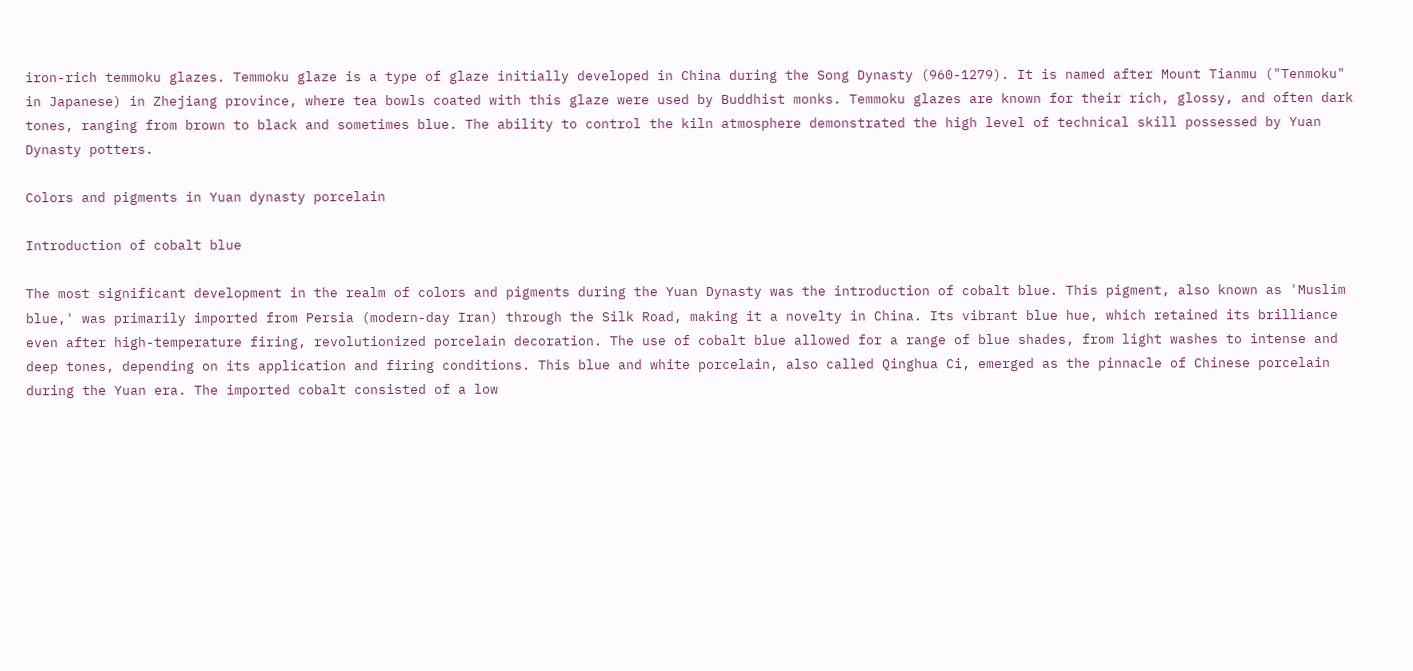iron-rich temmoku glazes. Temmoku glaze is a type of glaze initially developed in China during the Song Dynasty (960-1279). It is named after Mount Tianmu ("Tenmoku" in Japanese) in Zhejiang province, where tea bowls coated with this glaze were used by Buddhist monks. Temmoku glazes are known for their rich, glossy, and often dark tones, ranging from brown to black and sometimes blue. The ability to control the kiln atmosphere demonstrated the high level of technical skill possessed by Yuan Dynasty potters.

Colors and pigments in Yuan dynasty porcelain

Introduction of cobalt blue

The most significant development in the realm of colors and pigments during the Yuan Dynasty was the introduction of cobalt blue. This pigment, also known as 'Muslim blue,' was primarily imported from Persia (modern-day Iran) through the Silk Road, making it a novelty in China. Its vibrant blue hue, which retained its brilliance even after high-temperature firing, revolutionized porcelain decoration. The use of cobalt blue allowed for a range of blue shades, from light washes to intense and deep tones, depending on its application and firing conditions. This blue and white porcelain, also called Qinghua Ci, emerged as the pinnacle of Chinese porcelain during the Yuan era. The imported cobalt consisted of a low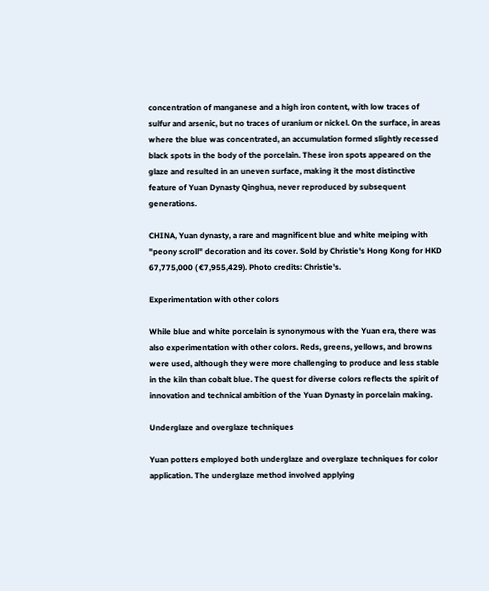concentration of manganese and a high iron content, with low traces of sulfur and arsenic, but no traces of uranium or nickel. On the surface, in areas where the blue was concentrated, an accumulation formed slightly recessed black spots in the body of the porcelain. These iron spots appeared on the glaze and resulted in an uneven surface, making it the most distinctive feature of Yuan Dynasty Qinghua, never reproduced by subsequent generations.

CHINA, Yuan dynasty, a rare and magnificent blue and white meiping with "peony scroll" decoration and its cover. Sold by Christie's Hong Kong for HKD 67,775,000 ( €7,955,429). Photo credits: Christie's.

Experimentation with other colors

While blue and white porcelain is synonymous with the Yuan era, there was also experimentation with other colors. Reds, greens, yellows, and browns were used, although they were more challenging to produce and less stable in the kiln than cobalt blue. The quest for diverse colors reflects the spirit of innovation and technical ambition of the Yuan Dynasty in porcelain making.

Underglaze and overglaze techniques

Yuan potters employed both underglaze and overglaze techniques for color application. The underglaze method involved applying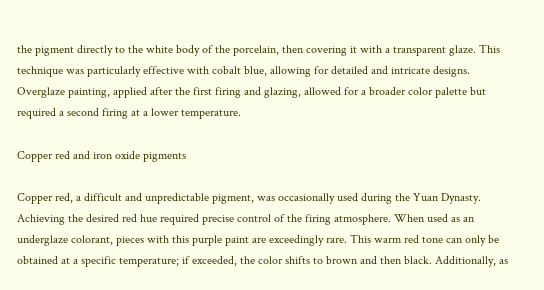the pigment directly to the white body of the porcelain, then covering it with a transparent glaze. This technique was particularly effective with cobalt blue, allowing for detailed and intricate designs. Overglaze painting, applied after the first firing and glazing, allowed for a broader color palette but required a second firing at a lower temperature.

Copper red and iron oxide pigments

Copper red, a difficult and unpredictable pigment, was occasionally used during the Yuan Dynasty. Achieving the desired red hue required precise control of the firing atmosphere. When used as an underglaze colorant, pieces with this purple paint are exceedingly rare. This warm red tone can only be obtained at a specific temperature; if exceeded, the color shifts to brown and then black. Additionally, as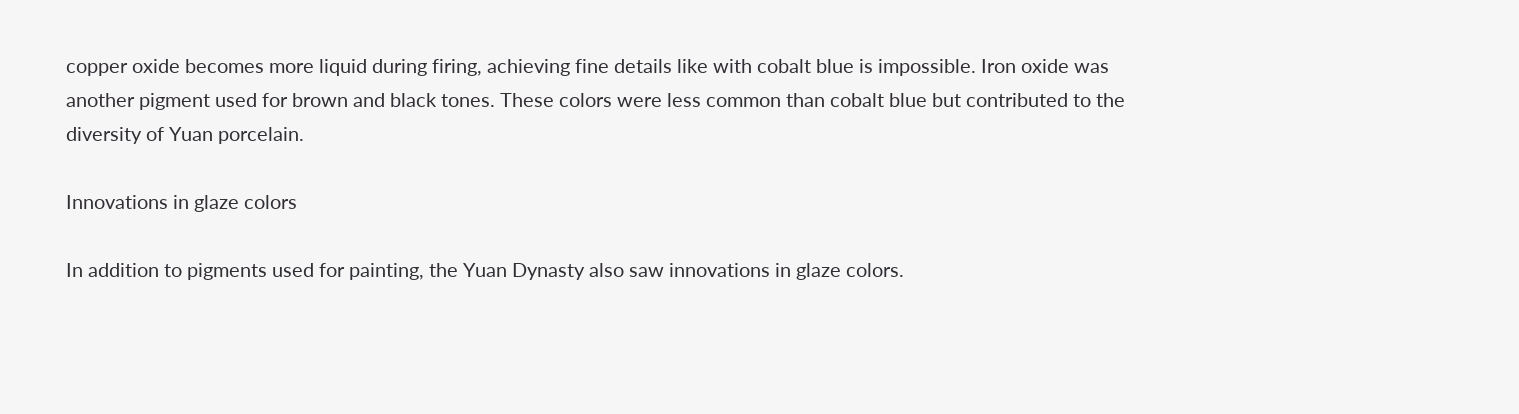copper oxide becomes more liquid during firing, achieving fine details like with cobalt blue is impossible. Iron oxide was another pigment used for brown and black tones. These colors were less common than cobalt blue but contributed to the diversity of Yuan porcelain.

Innovations in glaze colors

In addition to pigments used for painting, the Yuan Dynasty also saw innovations in glaze colors.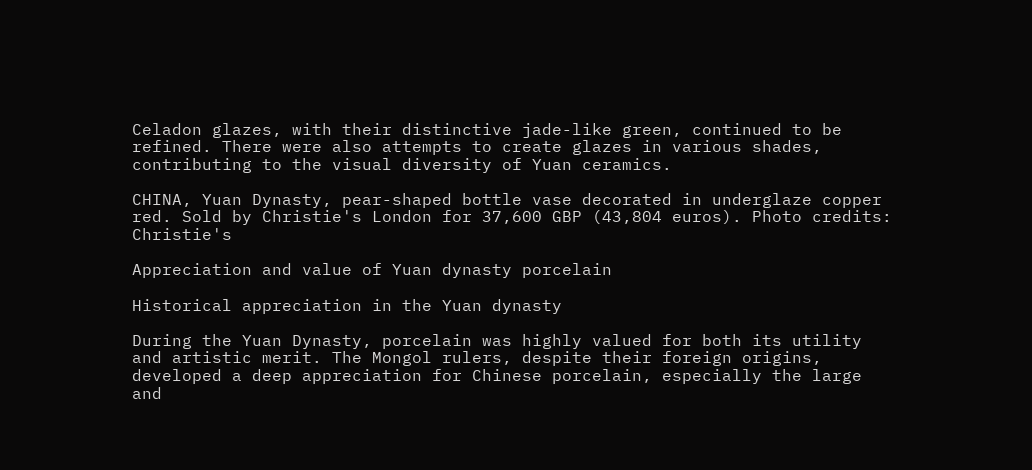Celadon glazes, with their distinctive jade-like green, continued to be refined. There were also attempts to create glazes in various shades, contributing to the visual diversity of Yuan ceramics.

CHINA, Yuan Dynasty, pear-shaped bottle vase decorated in underglaze copper red. Sold by Christie's London for 37,600 GBP (43,804 euros). Photo credits: Christie's

Appreciation and value of Yuan dynasty porcelain

Historical appreciation in the Yuan dynasty

During the Yuan Dynasty, porcelain was highly valued for both its utility and artistic merit. The Mongol rulers, despite their foreign origins, developed a deep appreciation for Chinese porcelain, especially the large and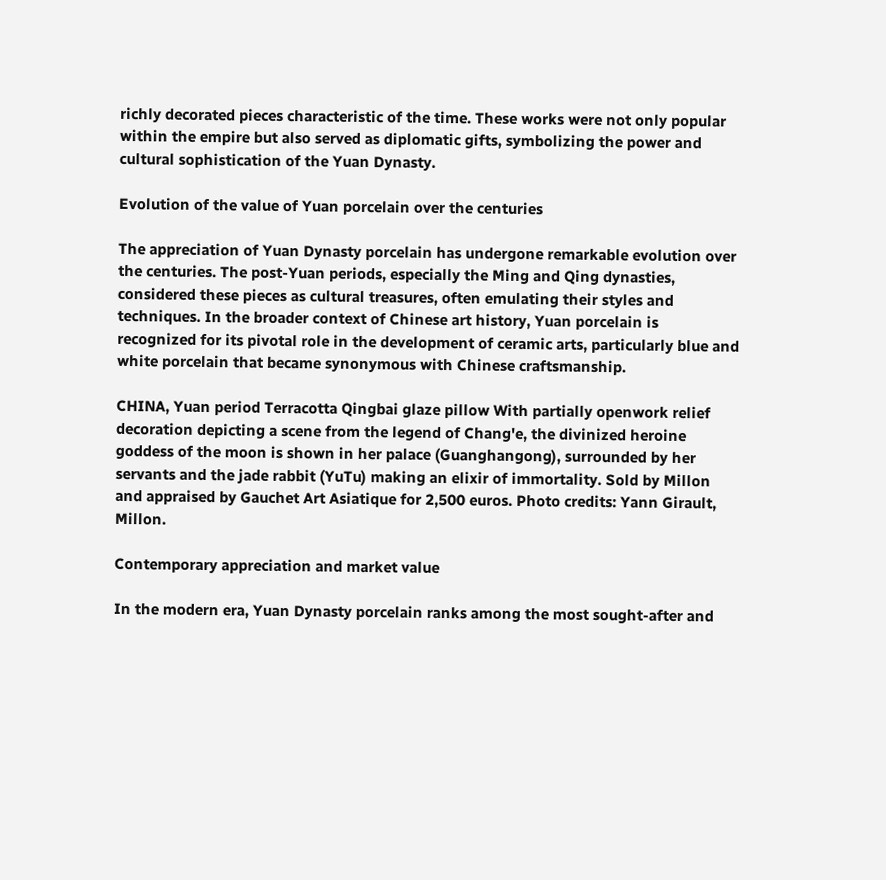richly decorated pieces characteristic of the time. These works were not only popular within the empire but also served as diplomatic gifts, symbolizing the power and cultural sophistication of the Yuan Dynasty.

Evolution of the value of Yuan porcelain over the centuries

The appreciation of Yuan Dynasty porcelain has undergone remarkable evolution over the centuries. The post-Yuan periods, especially the Ming and Qing dynasties, considered these pieces as cultural treasures, often emulating their styles and techniques. In the broader context of Chinese art history, Yuan porcelain is recognized for its pivotal role in the development of ceramic arts, particularly blue and white porcelain that became synonymous with Chinese craftsmanship.

CHINA, Yuan period Terracotta Qingbai glaze pillow With partially openwork relief decoration depicting a scene from the legend of Chang'e, the divinized heroine goddess of the moon is shown in her palace (Guanghangong), surrounded by her servants and the jade rabbit (YuTu) making an elixir of immortality. Sold by Millon and appraised by Gauchet Art Asiatique for 2,500 euros. Photo credits: Yann Girault, Millon.

Contemporary appreciation and market value

In the modern era, Yuan Dynasty porcelain ranks among the most sought-after and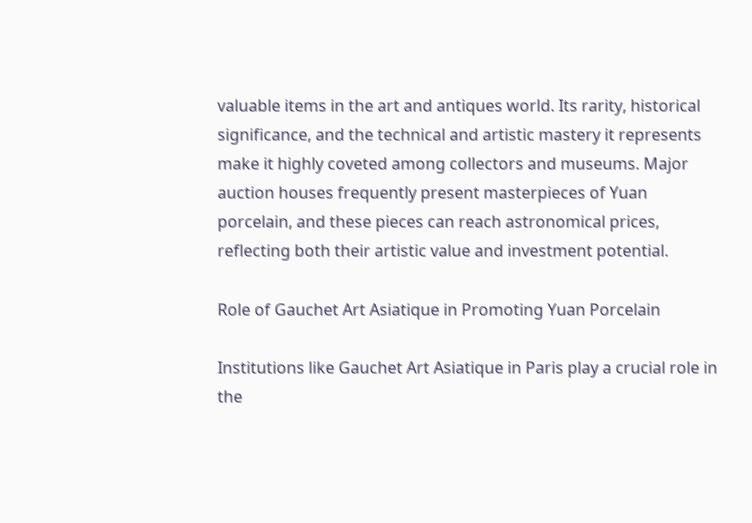valuable items in the art and antiques world. Its rarity, historical significance, and the technical and artistic mastery it represents make it highly coveted among collectors and museums. Major auction houses frequently present masterpieces of Yuan porcelain, and these pieces can reach astronomical prices, reflecting both their artistic value and investment potential.

Role of Gauchet Art Asiatique in Promoting Yuan Porcelain

Institutions like Gauchet Art Asiatique in Paris play a crucial role in the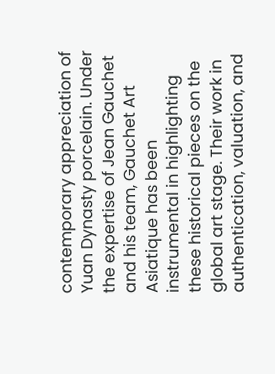contemporary appreciation of Yuan Dynasty porcelain. Under the expertise of Jean Gauchet and his team, Gauchet Art Asiatique has been instrumental in highlighting these historical pieces on the global art stage. Their work in authentication, valuation, and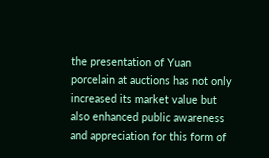the presentation of Yuan porcelain at auctions has not only increased its market value but also enhanced public awareness and appreciation for this form of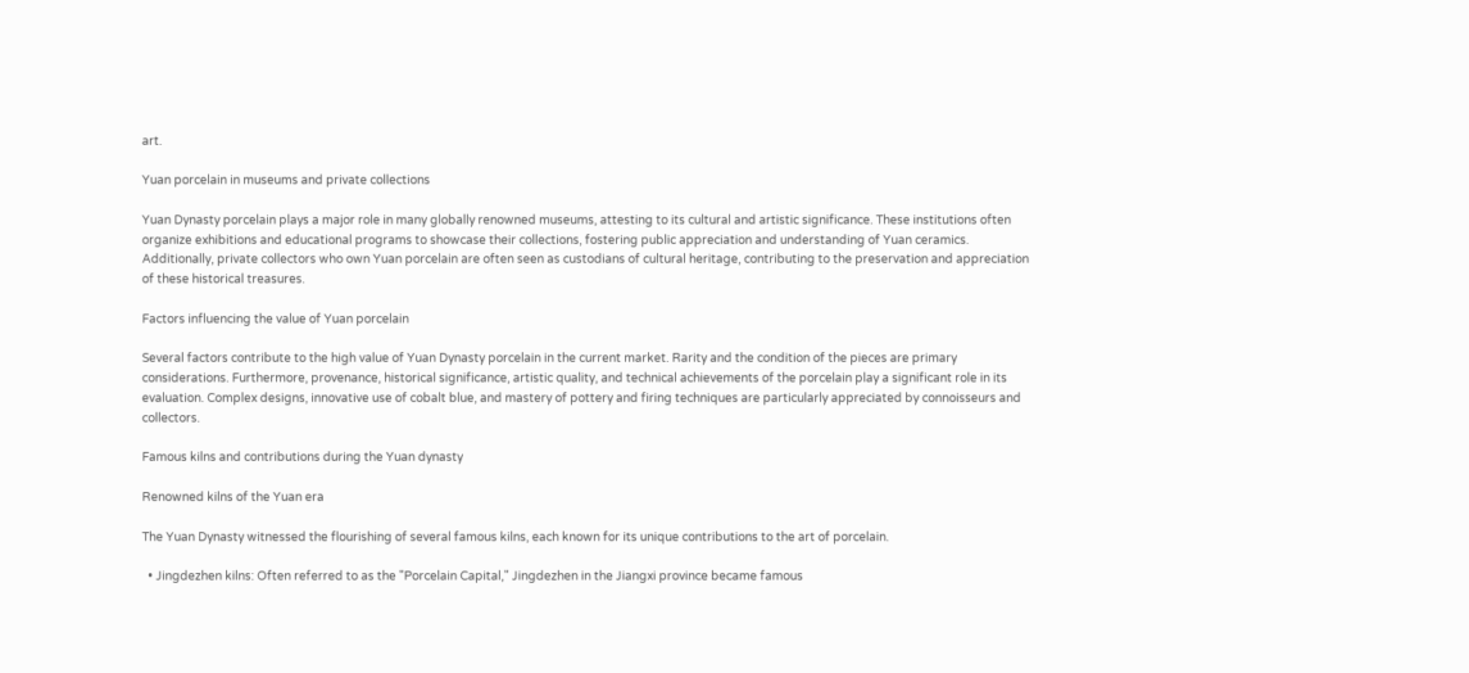art.

Yuan porcelain in museums and private collections

Yuan Dynasty porcelain plays a major role in many globally renowned museums, attesting to its cultural and artistic significance. These institutions often organize exhibitions and educational programs to showcase their collections, fostering public appreciation and understanding of Yuan ceramics. Additionally, private collectors who own Yuan porcelain are often seen as custodians of cultural heritage, contributing to the preservation and appreciation of these historical treasures.

Factors influencing the value of Yuan porcelain

Several factors contribute to the high value of Yuan Dynasty porcelain in the current market. Rarity and the condition of the pieces are primary considerations. Furthermore, provenance, historical significance, artistic quality, and technical achievements of the porcelain play a significant role in its evaluation. Complex designs, innovative use of cobalt blue, and mastery of pottery and firing techniques are particularly appreciated by connoisseurs and collectors.

Famous kilns and contributions during the Yuan dynasty

Renowned kilns of the Yuan era

The Yuan Dynasty witnessed the flourishing of several famous kilns, each known for its unique contributions to the art of porcelain.

  • Jingdezhen kilns: Often referred to as the "Porcelain Capital," Jingdezhen in the Jiangxi province became famous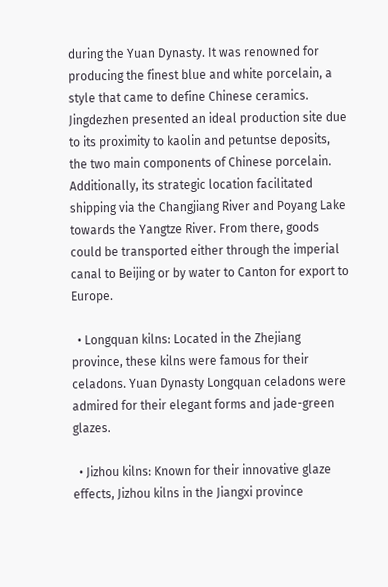during the Yuan Dynasty. It was renowned for producing the finest blue and white porcelain, a style that came to define Chinese ceramics. Jingdezhen presented an ideal production site due to its proximity to kaolin and petuntse deposits, the two main components of Chinese porcelain. Additionally, its strategic location facilitated shipping via the Changjiang River and Poyang Lake towards the Yangtze River. From there, goods could be transported either through the imperial canal to Beijing or by water to Canton for export to Europe.

  • Longquan kilns: Located in the Zhejiang province, these kilns were famous for their celadons. Yuan Dynasty Longquan celadons were admired for their elegant forms and jade-green glazes.

  • Jizhou kilns: Known for their innovative glaze effects, Jizhou kilns in the Jiangxi province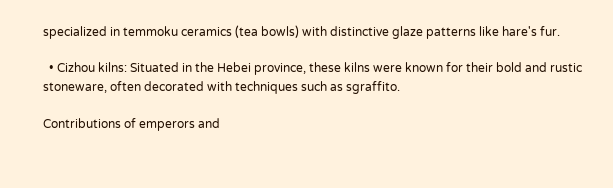specialized in temmoku ceramics (tea bowls) with distinctive glaze patterns like hare's fur.

  • Cizhou kilns: Situated in the Hebei province, these kilns were known for their bold and rustic stoneware, often decorated with techniques such as sgraffito.

Contributions of emperors and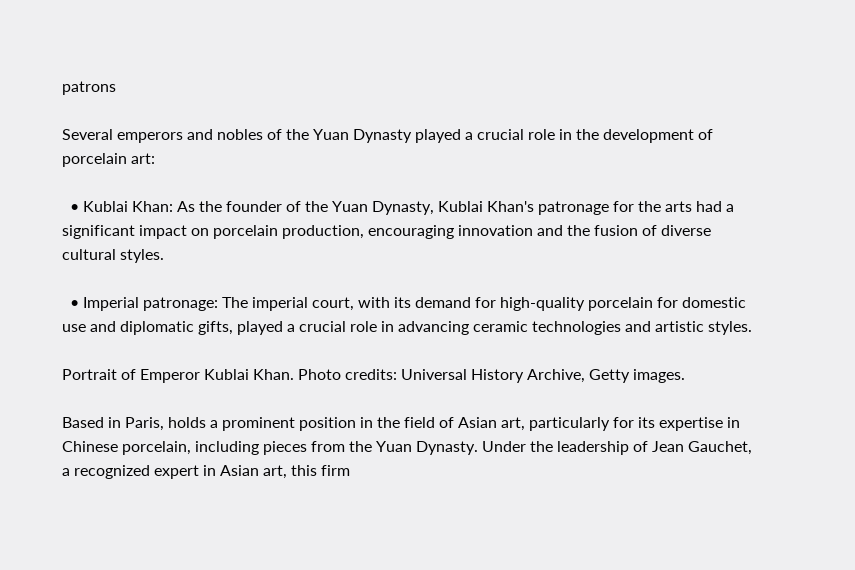patrons

Several emperors and nobles of the Yuan Dynasty played a crucial role in the development of porcelain art:

  • Kublai Khan: As the founder of the Yuan Dynasty, Kublai Khan's patronage for the arts had a significant impact on porcelain production, encouraging innovation and the fusion of diverse cultural styles.

  • Imperial patronage: The imperial court, with its demand for high-quality porcelain for domestic use and diplomatic gifts, played a crucial role in advancing ceramic technologies and artistic styles.

Portrait of Emperor Kublai Khan. Photo credits: Universal History Archive, Getty images.

Based in Paris, holds a prominent position in the field of Asian art, particularly for its expertise in Chinese porcelain, including pieces from the Yuan Dynasty. Under the leadership of Jean Gauchet, a recognized expert in Asian art, this firm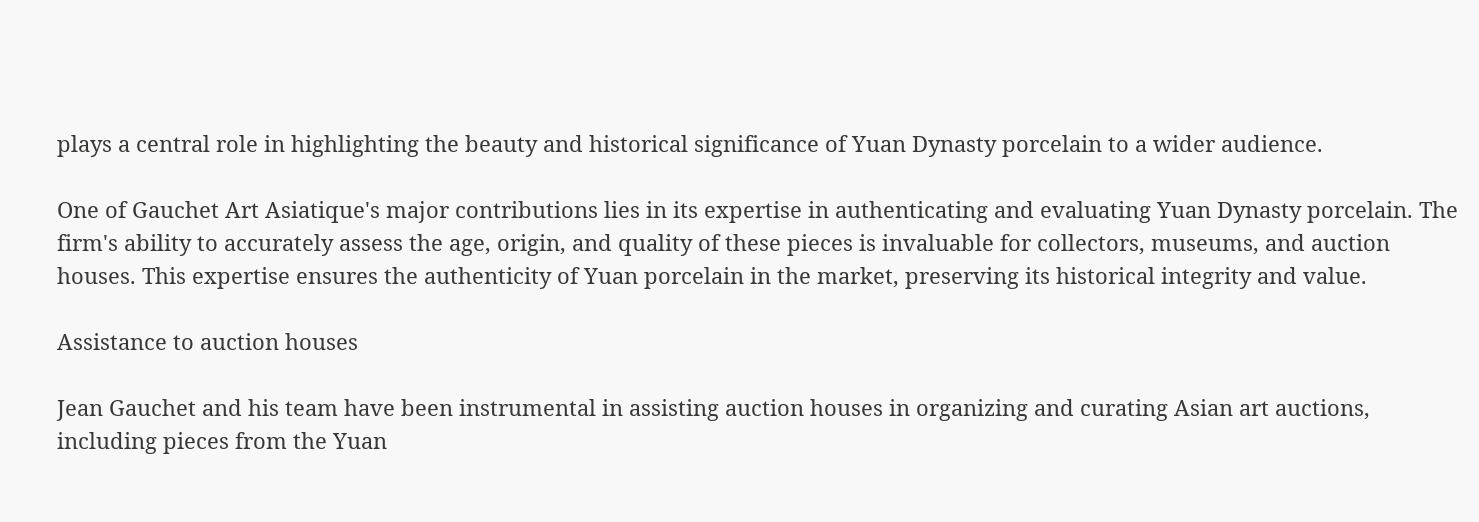plays a central role in highlighting the beauty and historical significance of Yuan Dynasty porcelain to a wider audience.

One of Gauchet Art Asiatique's major contributions lies in its expertise in authenticating and evaluating Yuan Dynasty porcelain. The firm's ability to accurately assess the age, origin, and quality of these pieces is invaluable for collectors, museums, and auction houses. This expertise ensures the authenticity of Yuan porcelain in the market, preserving its historical integrity and value.

Assistance to auction houses

Jean Gauchet and his team have been instrumental in assisting auction houses in organizing and curating Asian art auctions, including pieces from the Yuan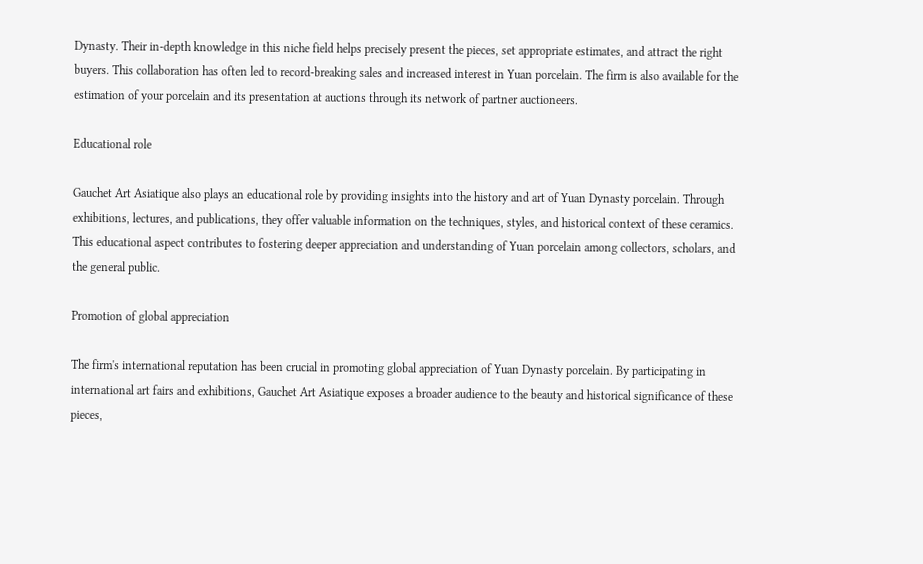Dynasty. Their in-depth knowledge in this niche field helps precisely present the pieces, set appropriate estimates, and attract the right buyers. This collaboration has often led to record-breaking sales and increased interest in Yuan porcelain. The firm is also available for the estimation of your porcelain and its presentation at auctions through its network of partner auctioneers.

Educational role

Gauchet Art Asiatique also plays an educational role by providing insights into the history and art of Yuan Dynasty porcelain. Through exhibitions, lectures, and publications, they offer valuable information on the techniques, styles, and historical context of these ceramics. This educational aspect contributes to fostering deeper appreciation and understanding of Yuan porcelain among collectors, scholars, and the general public.

Promotion of global appreciation

The firm's international reputation has been crucial in promoting global appreciation of Yuan Dynasty porcelain. By participating in international art fairs and exhibitions, Gauchet Art Asiatique exposes a broader audience to the beauty and historical significance of these pieces,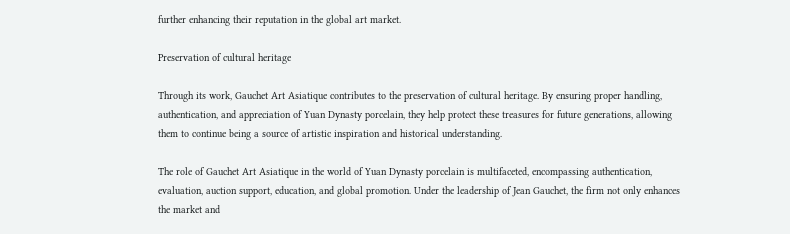further enhancing their reputation in the global art market.

Preservation of cultural heritage

Through its work, Gauchet Art Asiatique contributes to the preservation of cultural heritage. By ensuring proper handling, authentication, and appreciation of Yuan Dynasty porcelain, they help protect these treasures for future generations, allowing them to continue being a source of artistic inspiration and historical understanding.

The role of Gauchet Art Asiatique in the world of Yuan Dynasty porcelain is multifaceted, encompassing authentication, evaluation, auction support, education, and global promotion. Under the leadership of Jean Gauchet, the firm not only enhances the market and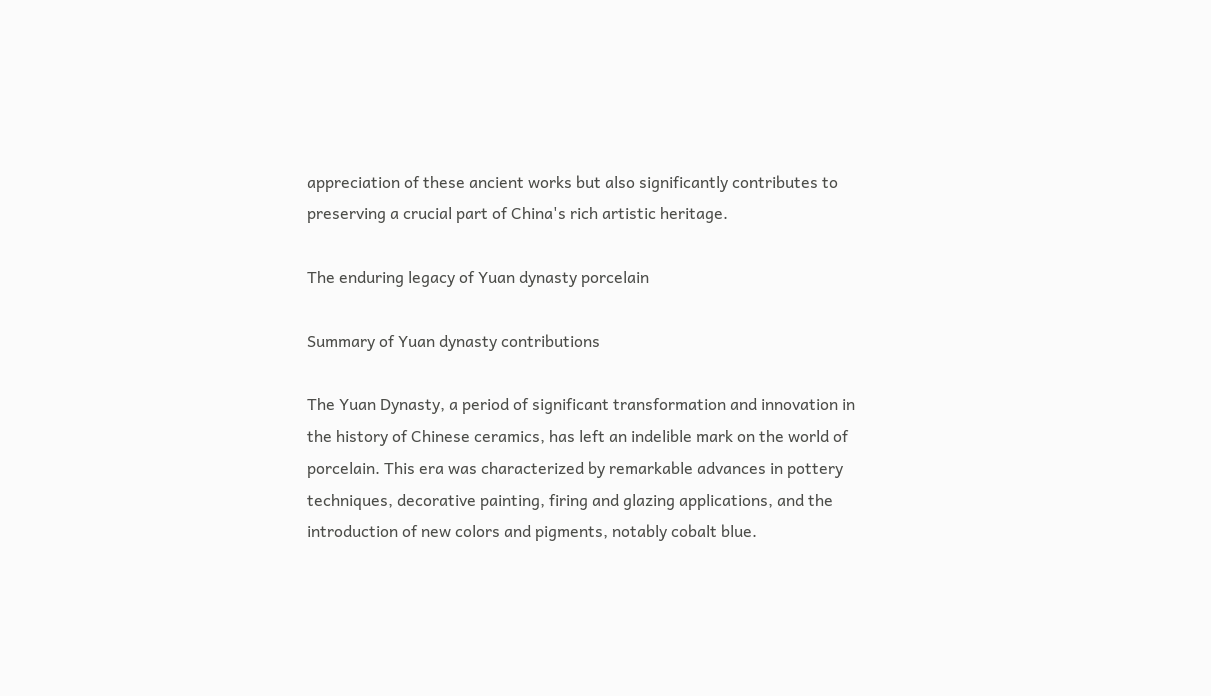appreciation of these ancient works but also significantly contributes to preserving a crucial part of China's rich artistic heritage.

The enduring legacy of Yuan dynasty porcelain

Summary of Yuan dynasty contributions

The Yuan Dynasty, a period of significant transformation and innovation in the history of Chinese ceramics, has left an indelible mark on the world of porcelain. This era was characterized by remarkable advances in pottery techniques, decorative painting, firing and glazing applications, and the introduction of new colors and pigments, notably cobalt blue.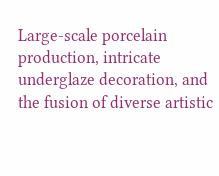Large-scale porcelain production, intricate underglaze decoration, and the fusion of diverse artistic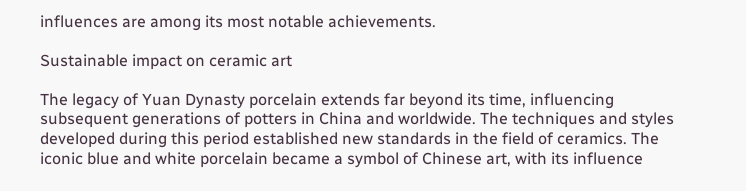influences are among its most notable achievements.

Sustainable impact on ceramic art

The legacy of Yuan Dynasty porcelain extends far beyond its time, influencing subsequent generations of potters in China and worldwide. The techniques and styles developed during this period established new standards in the field of ceramics. The iconic blue and white porcelain became a symbol of Chinese art, with its influence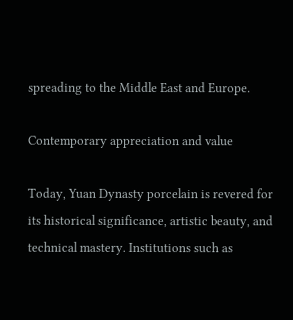spreading to the Middle East and Europe.

Contemporary appreciation and value

Today, Yuan Dynasty porcelain is revered for its historical significance, artistic beauty, and technical mastery. Institutions such as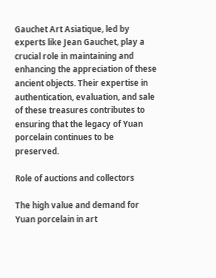Gauchet Art Asiatique, led by experts like Jean Gauchet, play a crucial role in maintaining and enhancing the appreciation of these ancient objects. Their expertise in authentication, evaluation, and sale of these treasures contributes to ensuring that the legacy of Yuan porcelain continues to be preserved.

Role of auctions and collectors

The high value and demand for Yuan porcelain in art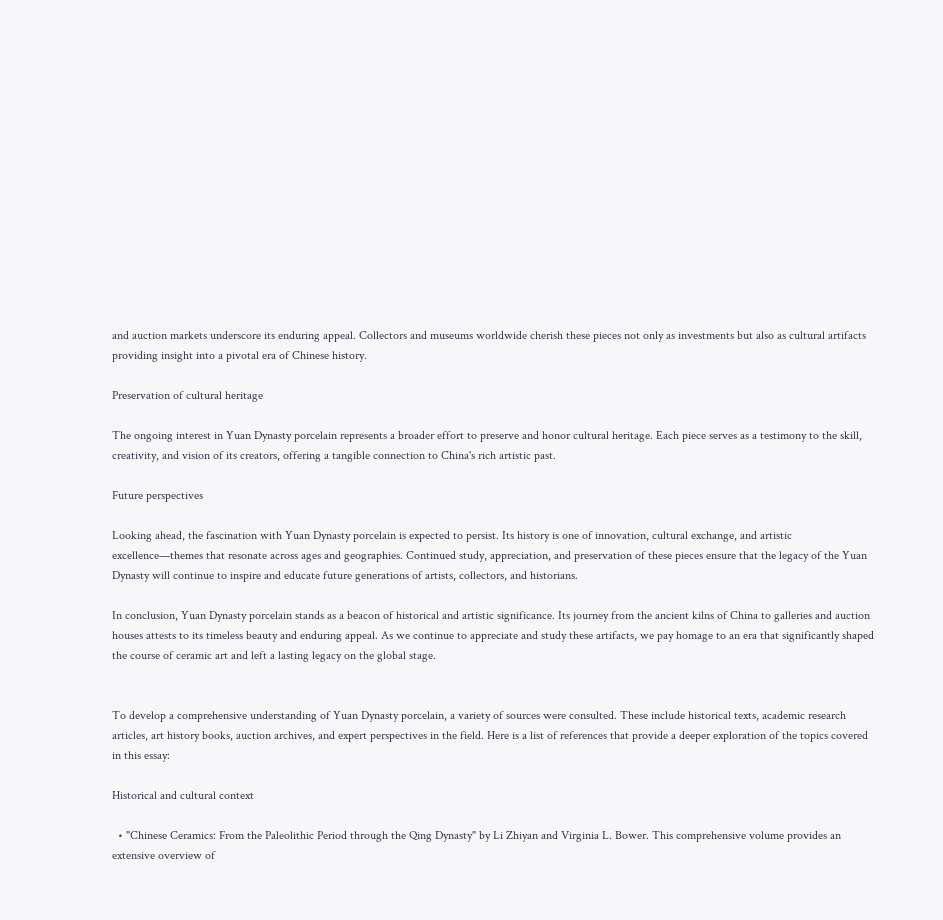and auction markets underscore its enduring appeal. Collectors and museums worldwide cherish these pieces not only as investments but also as cultural artifacts providing insight into a pivotal era of Chinese history.

Preservation of cultural heritage

The ongoing interest in Yuan Dynasty porcelain represents a broader effort to preserve and honor cultural heritage. Each piece serves as a testimony to the skill, creativity, and vision of its creators, offering a tangible connection to China's rich artistic past.

Future perspectives

Looking ahead, the fascination with Yuan Dynasty porcelain is expected to persist. Its history is one of innovation, cultural exchange, and artistic excellence—themes that resonate across ages and geographies. Continued study, appreciation, and preservation of these pieces ensure that the legacy of the Yuan Dynasty will continue to inspire and educate future generations of artists, collectors, and historians.

In conclusion, Yuan Dynasty porcelain stands as a beacon of historical and artistic significance. Its journey from the ancient kilns of China to galleries and auction houses attests to its timeless beauty and enduring appeal. As we continue to appreciate and study these artifacts, we pay homage to an era that significantly shaped the course of ceramic art and left a lasting legacy on the global stage.


To develop a comprehensive understanding of Yuan Dynasty porcelain, a variety of sources were consulted. These include historical texts, academic research articles, art history books, auction archives, and expert perspectives in the field. Here is a list of references that provide a deeper exploration of the topics covered in this essay:

Historical and cultural context

  • "Chinese Ceramics: From the Paleolithic Period through the Qing Dynasty" by Li Zhiyan and Virginia L. Bower. This comprehensive volume provides an extensive overview of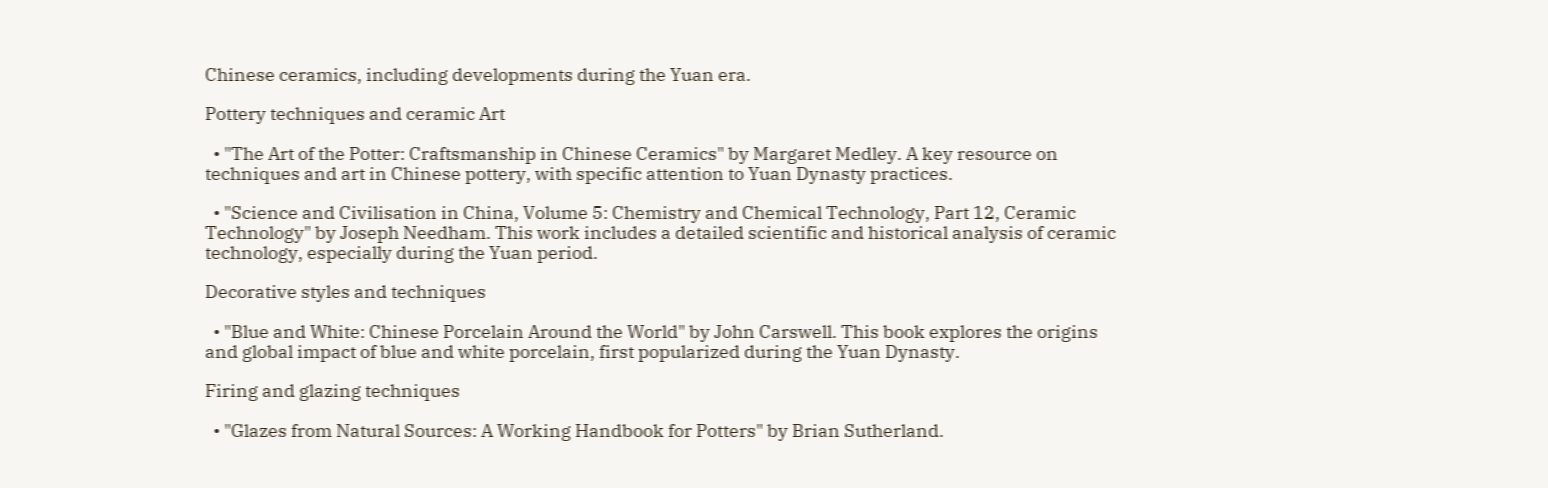Chinese ceramics, including developments during the Yuan era.

Pottery techniques and ceramic Art

  • "The Art of the Potter: Craftsmanship in Chinese Ceramics" by Margaret Medley. A key resource on techniques and art in Chinese pottery, with specific attention to Yuan Dynasty practices.

  • "Science and Civilisation in China, Volume 5: Chemistry and Chemical Technology, Part 12, Ceramic Technology" by Joseph Needham. This work includes a detailed scientific and historical analysis of ceramic technology, especially during the Yuan period.

Decorative styles and techniques

  • "Blue and White: Chinese Porcelain Around the World" by John Carswell. This book explores the origins and global impact of blue and white porcelain, first popularized during the Yuan Dynasty.

Firing and glazing techniques

  • "Glazes from Natural Sources: A Working Handbook for Potters" by Brian Sutherland.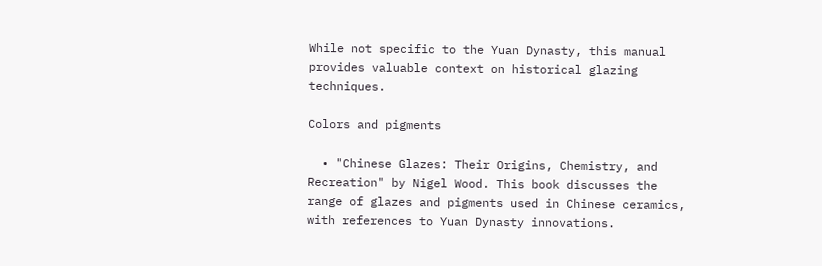While not specific to the Yuan Dynasty, this manual provides valuable context on historical glazing techniques.

Colors and pigments

  • "Chinese Glazes: Their Origins, Chemistry, and Recreation" by Nigel Wood. This book discusses the range of glazes and pigments used in Chinese ceramics, with references to Yuan Dynasty innovations.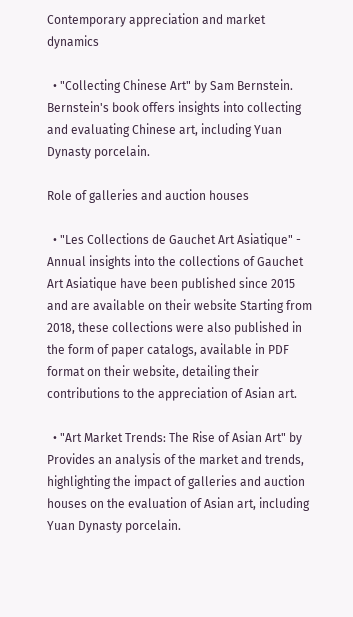Contemporary appreciation and market dynamics

  • "Collecting Chinese Art" by Sam Bernstein. Bernstein's book offers insights into collecting and evaluating Chinese art, including Yuan Dynasty porcelain.

Role of galleries and auction houses

  • "Les Collections de Gauchet Art Asiatique" - Annual insights into the collections of Gauchet Art Asiatique have been published since 2015 and are available on their website Starting from 2018, these collections were also published in the form of paper catalogs, available in PDF format on their website, detailing their contributions to the appreciation of Asian art.

  • "Art Market Trends: The Rise of Asian Art" by Provides an analysis of the market and trends, highlighting the impact of galleries and auction houses on the evaluation of Asian art, including Yuan Dynasty porcelain.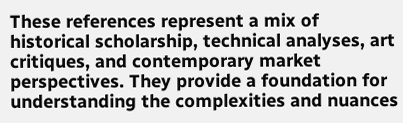These references represent a mix of historical scholarship, technical analyses, art critiques, and contemporary market perspectives. They provide a foundation for understanding the complexities and nuances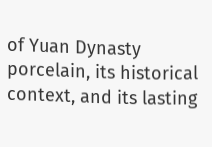of Yuan Dynasty porcelain, its historical context, and its lasting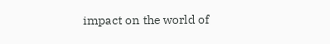impact on the world of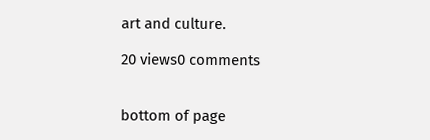art and culture.

20 views0 comments


bottom of page